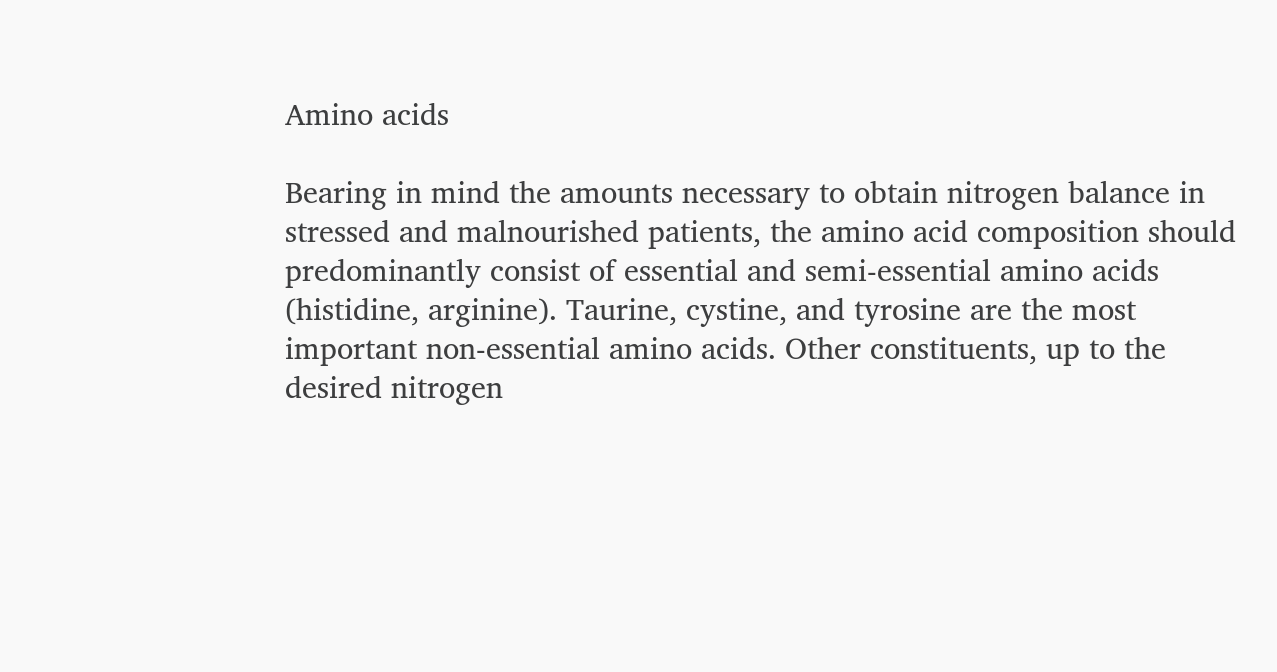Amino acids

Bearing in mind the amounts necessary to obtain nitrogen balance in stressed and malnourished patients, the amino acid composition should predominantly consist of essential and semi-essential amino acids (histidine, arginine). Taurine, cystine, and tyrosine are the most important non-essential amino acids. Other constituents, up to the desired nitrogen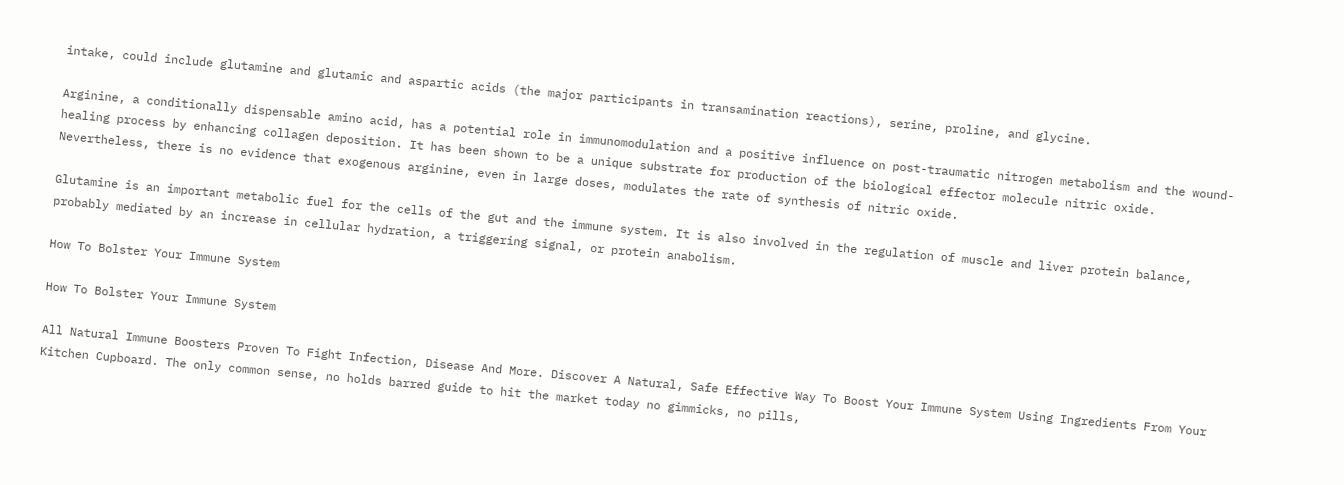intake, could include glutamine and glutamic and aspartic acids (the major participants in transamination reactions), serine, proline, and glycine.

Arginine, a conditionally dispensable amino acid, has a potential role in immunomodulation and a positive influence on post-traumatic nitrogen metabolism and the wound-healing process by enhancing collagen deposition. It has been shown to be a unique substrate for production of the biological effector molecule nitric oxide. Nevertheless, there is no evidence that exogenous arginine, even in large doses, modulates the rate of synthesis of nitric oxide.

Glutamine is an important metabolic fuel for the cells of the gut and the immune system. It is also involved in the regulation of muscle and liver protein balance, probably mediated by an increase in cellular hydration, a triggering signal, or protein anabolism.

How To Bolster Your Immune System

How To Bolster Your Immune System

All Natural Immune Boosters Proven To Fight Infection, Disease And More. Discover A Natural, Safe Effective Way To Boost Your Immune System Using Ingredients From Your Kitchen Cupboard. The only common sense, no holds barred guide to hit the market today no gimmicks, no pills,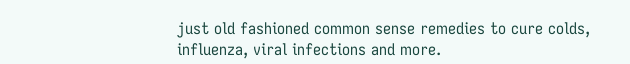just old fashioned common sense remedies to cure colds, influenza, viral infections and more.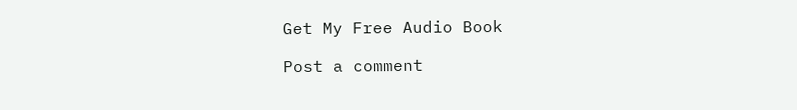Get My Free Audio Book

Post a comment